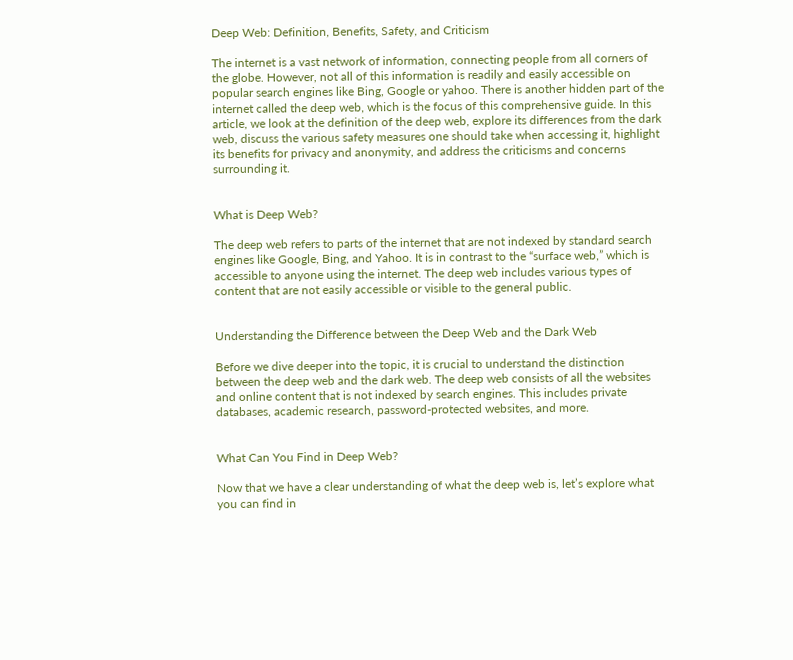Deep Web: Definition, Benefits, Safety, and Criticism

The internet is a vast network of information, connecting people from all corners of the globe. However, not all of this information is readily and easily accessible on popular search engines like Bing, Google or yahoo. There is another hidden part of the internet called the deep web, which is the focus of this comprehensive guide. In this article, we look at the definition of the deep web, explore its differences from the dark web, discuss the various safety measures one should take when accessing it, highlight its benefits for privacy and anonymity, and address the criticisms and concerns surrounding it.


What is Deep Web?

The deep web refers to parts of the internet that are not indexed by standard search engines like Google, Bing, and Yahoo. It is in contrast to the “surface web,” which is accessible to anyone using the internet. The deep web includes various types of content that are not easily accessible or visible to the general public.


Understanding the Difference between the Deep Web and the Dark Web

Before we dive deeper into the topic, it is crucial to understand the distinction between the deep web and the dark web. The deep web consists of all the websites and online content that is not indexed by search engines. This includes private databases, academic research, password-protected websites, and more.


What Can You Find in Deep Web?

Now that we have a clear understanding of what the deep web is, let’s explore what you can find in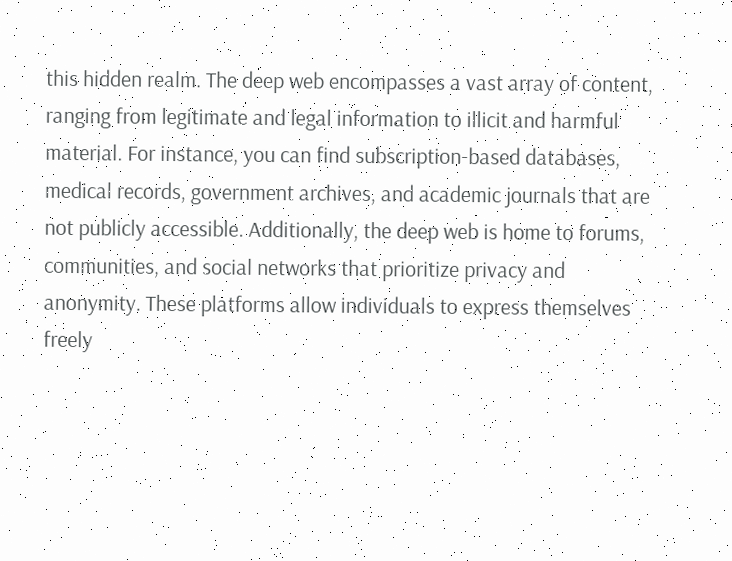this hidden realm. The deep web encompasses a vast array of content, ranging from legitimate and legal information to illicit and harmful material. For instance, you can find subscription-based databases, medical records, government archives, and academic journals that are not publicly accessible. Additionally, the deep web is home to forums, communities, and social networks that prioritize privacy and anonymity. These platforms allow individuals to express themselves freely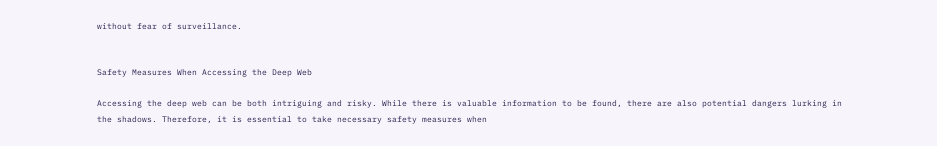without fear of surveillance.


Safety Measures When Accessing the Deep Web

Accessing the deep web can be both intriguing and risky. While there is valuable information to be found, there are also potential dangers lurking in the shadows. Therefore, it is essential to take necessary safety measures when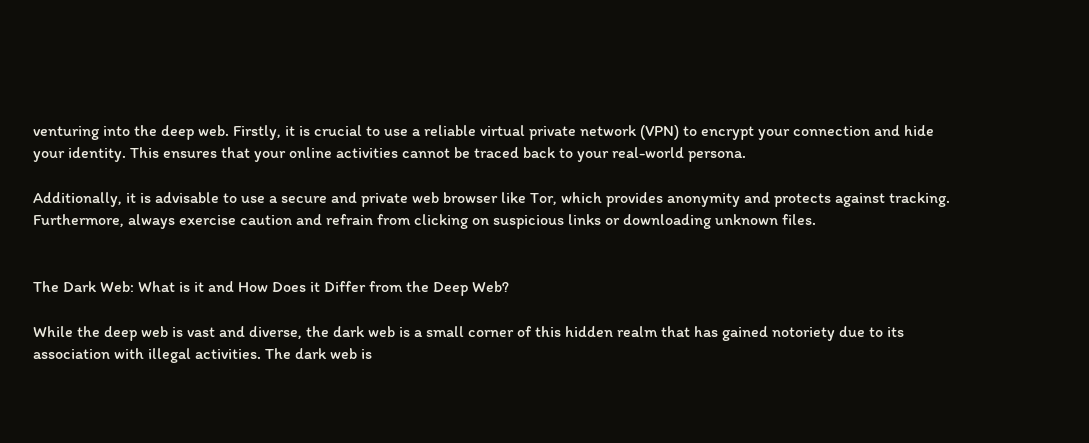venturing into the deep web. Firstly, it is crucial to use a reliable virtual private network (VPN) to encrypt your connection and hide your identity. This ensures that your online activities cannot be traced back to your real-world persona.

Additionally, it is advisable to use a secure and private web browser like Tor, which provides anonymity and protects against tracking. Furthermore, always exercise caution and refrain from clicking on suspicious links or downloading unknown files.


The Dark Web: What is it and How Does it Differ from the Deep Web?

While the deep web is vast and diverse, the dark web is a small corner of this hidden realm that has gained notoriety due to its association with illegal activities. The dark web is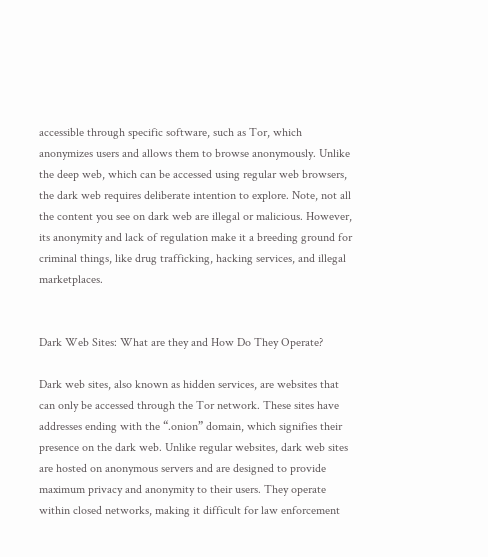accessible through specific software, such as Tor, which anonymizes users and allows them to browse anonymously. Unlike the deep web, which can be accessed using regular web browsers, the dark web requires deliberate intention to explore. Note, not all the content you see on dark web are illegal or malicious. However, its anonymity and lack of regulation make it a breeding ground for criminal things, like drug trafficking, hacking services, and illegal marketplaces.


Dark Web Sites: What are they and How Do They Operate?

Dark web sites, also known as hidden services, are websites that can only be accessed through the Tor network. These sites have addresses ending with the “.onion” domain, which signifies their presence on the dark web. Unlike regular websites, dark web sites are hosted on anonymous servers and are designed to provide maximum privacy and anonymity to their users. They operate within closed networks, making it difficult for law enforcement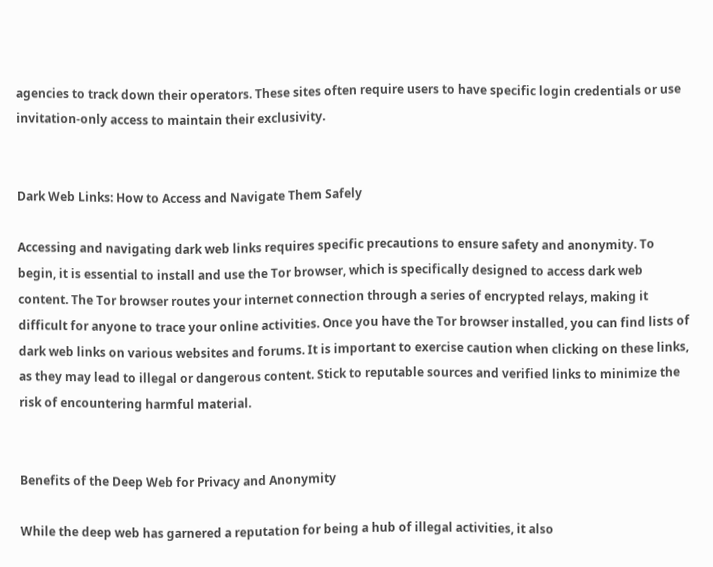agencies to track down their operators. These sites often require users to have specific login credentials or use invitation-only access to maintain their exclusivity.


Dark Web Links: How to Access and Navigate Them Safely

Accessing and navigating dark web links requires specific precautions to ensure safety and anonymity. To begin, it is essential to install and use the Tor browser, which is specifically designed to access dark web content. The Tor browser routes your internet connection through a series of encrypted relays, making it difficult for anyone to trace your online activities. Once you have the Tor browser installed, you can find lists of dark web links on various websites and forums. It is important to exercise caution when clicking on these links, as they may lead to illegal or dangerous content. Stick to reputable sources and verified links to minimize the risk of encountering harmful material.


Benefits of the Deep Web for Privacy and Anonymity

While the deep web has garnered a reputation for being a hub of illegal activities, it also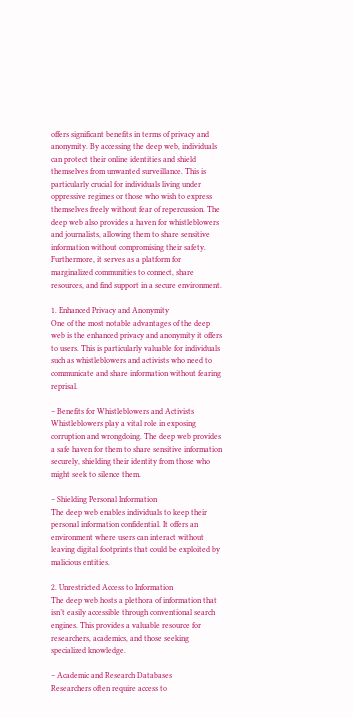offers significant benefits in terms of privacy and anonymity. By accessing the deep web, individuals can protect their online identities and shield themselves from unwanted surveillance. This is particularly crucial for individuals living under oppressive regimes or those who wish to express themselves freely without fear of repercussion. The deep web also provides a haven for whistleblowers and journalists, allowing them to share sensitive information without compromising their safety. Furthermore, it serves as a platform for marginalized communities to connect, share resources, and find support in a secure environment.

1. Enhanced Privacy and Anonymity
One of the most notable advantages of the deep web is the enhanced privacy and anonymity it offers to users. This is particularly valuable for individuals such as whistleblowers and activists who need to communicate and share information without fearing reprisal.

– Benefits for Whistleblowers and Activists
Whistleblowers play a vital role in exposing corruption and wrongdoing. The deep web provides a safe haven for them to share sensitive information securely, shielding their identity from those who might seek to silence them.

– Shielding Personal Information
The deep web enables individuals to keep their personal information confidential. It offers an environment where users can interact without leaving digital footprints that could be exploited by malicious entities.

2. Unrestricted Access to Information
The deep web hosts a plethora of information that isn’t easily accessible through conventional search engines. This provides a valuable resource for researchers, academics, and those seeking specialized knowledge.

– Academic and Research Databases
Researchers often require access to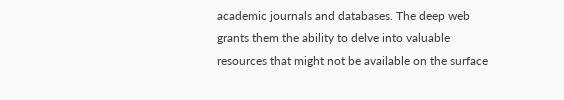academic journals and databases. The deep web grants them the ability to delve into valuable resources that might not be available on the surface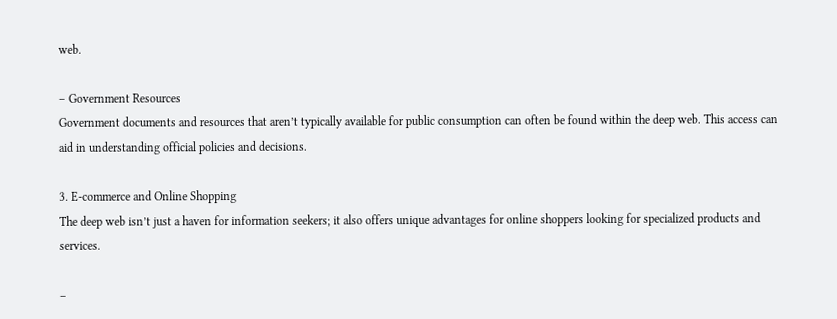web.

– Government Resources
Government documents and resources that aren’t typically available for public consumption can often be found within the deep web. This access can aid in understanding official policies and decisions.

3. E-commerce and Online Shopping
The deep web isn’t just a haven for information seekers; it also offers unique advantages for online shoppers looking for specialized products and services.

–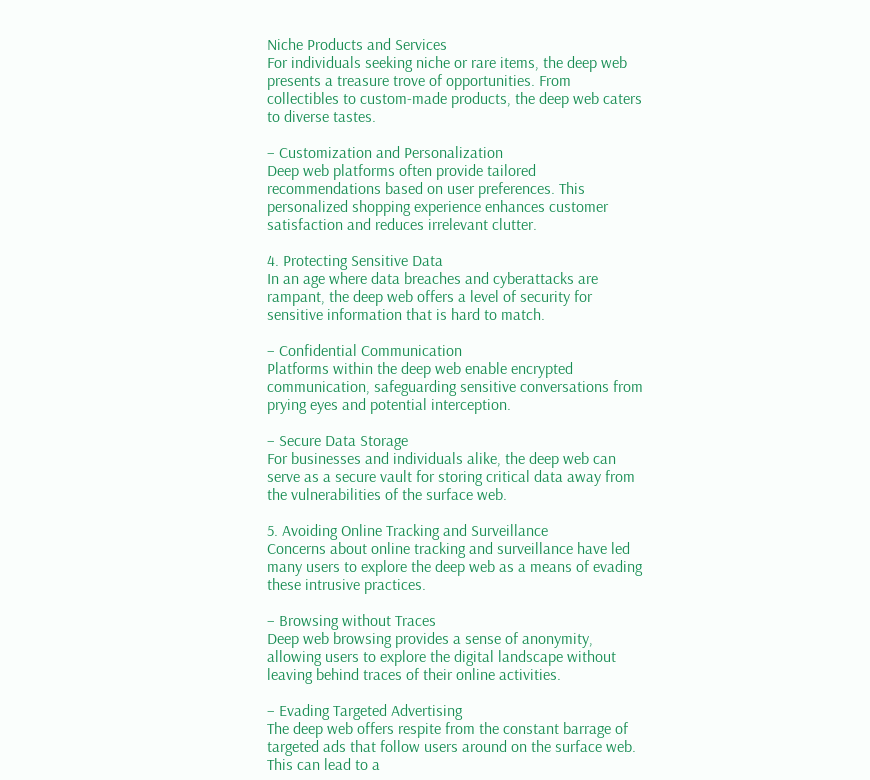Niche Products and Services
For individuals seeking niche or rare items, the deep web presents a treasure trove of opportunities. From collectibles to custom-made products, the deep web caters to diverse tastes.

– Customization and Personalization
Deep web platforms often provide tailored recommendations based on user preferences. This personalized shopping experience enhances customer satisfaction and reduces irrelevant clutter.

4. Protecting Sensitive Data
In an age where data breaches and cyberattacks are rampant, the deep web offers a level of security for sensitive information that is hard to match.

– Confidential Communication
Platforms within the deep web enable encrypted communication, safeguarding sensitive conversations from prying eyes and potential interception.

– Secure Data Storage
For businesses and individuals alike, the deep web can serve as a secure vault for storing critical data away from the vulnerabilities of the surface web.

5. Avoiding Online Tracking and Surveillance
Concerns about online tracking and surveillance have led many users to explore the deep web as a means of evading these intrusive practices.

– Browsing without Traces
Deep web browsing provides a sense of anonymity, allowing users to explore the digital landscape without leaving behind traces of their online activities.

– Evading Targeted Advertising
The deep web offers respite from the constant barrage of targeted ads that follow users around on the surface web. This can lead to a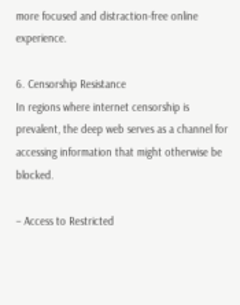more focused and distraction-free online experience.

6. Censorship Resistance
In regions where internet censorship is prevalent, the deep web serves as a channel for accessing information that might otherwise be blocked.

– Access to Restricted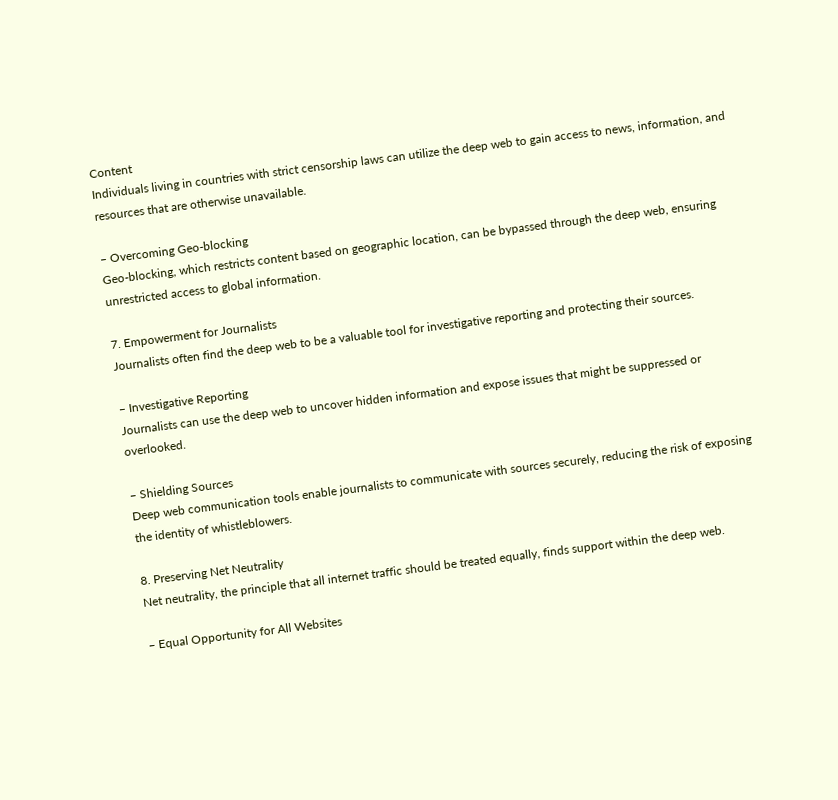Content
Individuals living in countries with strict censorship laws can utilize the deep web to gain access to news, information, and resources that are otherwise unavailable.

– Overcoming Geo-blocking
Geo-blocking, which restricts content based on geographic location, can be bypassed through the deep web, ensuring unrestricted access to global information.

7. Empowerment for Journalists
Journalists often find the deep web to be a valuable tool for investigative reporting and protecting their sources.

– Investigative Reporting
Journalists can use the deep web to uncover hidden information and expose issues that might be suppressed or overlooked.

– Shielding Sources
Deep web communication tools enable journalists to communicate with sources securely, reducing the risk of exposing the identity of whistleblowers.

8. Preserving Net Neutrality
Net neutrality, the principle that all internet traffic should be treated equally, finds support within the deep web.

– Equal Opportunity for All Websites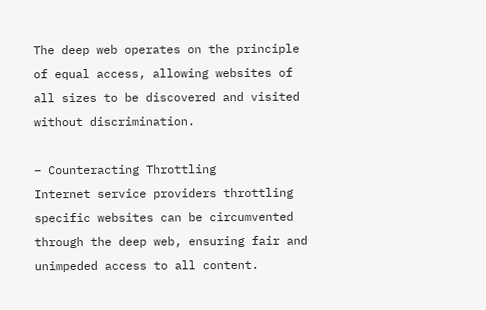The deep web operates on the principle of equal access, allowing websites of all sizes to be discovered and visited without discrimination.

– Counteracting Throttling
Internet service providers throttling specific websites can be circumvented through the deep web, ensuring fair and unimpeded access to all content.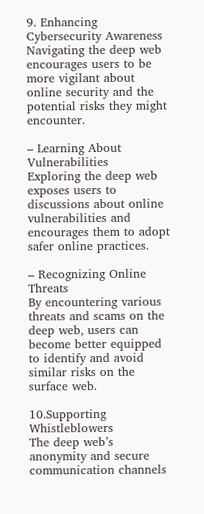9. Enhancing Cybersecurity Awareness
Navigating the deep web encourages users to be more vigilant about online security and the potential risks they might encounter.

– Learning About Vulnerabilities
Exploring the deep web exposes users to discussions about online vulnerabilities and encourages them to adopt safer online practices.

– Recognizing Online Threats
By encountering various threats and scams on the deep web, users can become better equipped to identify and avoid similar risks on the surface web.

10.Supporting Whistleblowers
The deep web’s anonymity and secure communication channels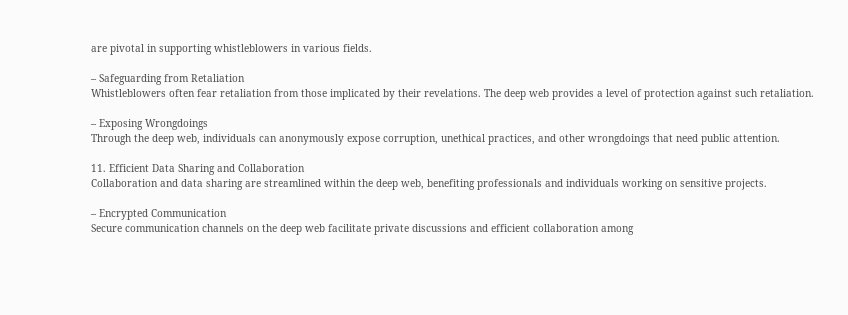are pivotal in supporting whistleblowers in various fields.

– Safeguarding from Retaliation
Whistleblowers often fear retaliation from those implicated by their revelations. The deep web provides a level of protection against such retaliation.

– Exposing Wrongdoings
Through the deep web, individuals can anonymously expose corruption, unethical practices, and other wrongdoings that need public attention.

11. Efficient Data Sharing and Collaboration
Collaboration and data sharing are streamlined within the deep web, benefiting professionals and individuals working on sensitive projects.

– Encrypted Communication
Secure communication channels on the deep web facilitate private discussions and efficient collaboration among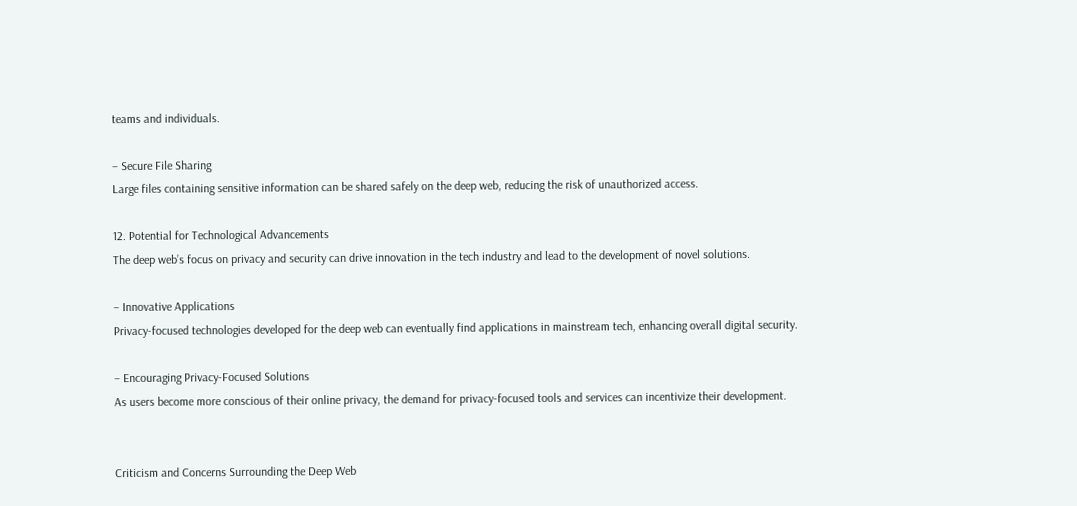teams and individuals.

– Secure File Sharing
Large files containing sensitive information can be shared safely on the deep web, reducing the risk of unauthorized access.

12. Potential for Technological Advancements
The deep web’s focus on privacy and security can drive innovation in the tech industry and lead to the development of novel solutions.

– Innovative Applications
Privacy-focused technologies developed for the deep web can eventually find applications in mainstream tech, enhancing overall digital security.

– Encouraging Privacy-Focused Solutions
As users become more conscious of their online privacy, the demand for privacy-focused tools and services can incentivize their development.


Criticism and Concerns Surrounding the Deep Web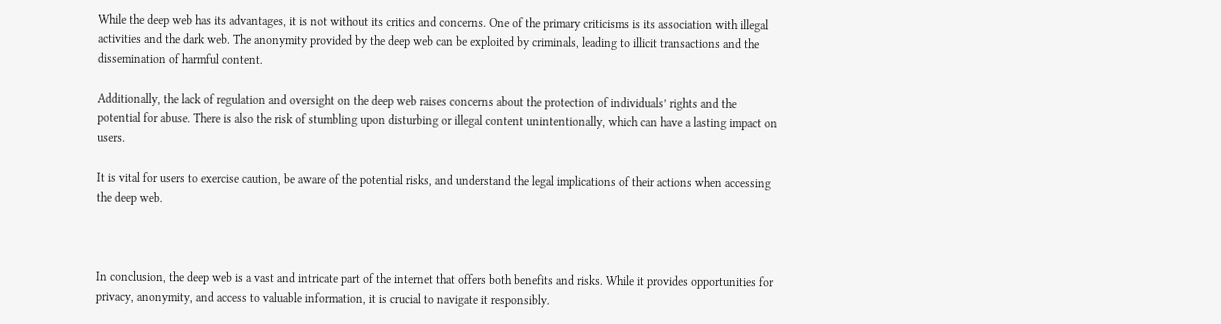While the deep web has its advantages, it is not without its critics and concerns. One of the primary criticisms is its association with illegal activities and the dark web. The anonymity provided by the deep web can be exploited by criminals, leading to illicit transactions and the dissemination of harmful content.

Additionally, the lack of regulation and oversight on the deep web raises concerns about the protection of individuals’ rights and the potential for abuse. There is also the risk of stumbling upon disturbing or illegal content unintentionally, which can have a lasting impact on users.

It is vital for users to exercise caution, be aware of the potential risks, and understand the legal implications of their actions when accessing the deep web.



In conclusion, the deep web is a vast and intricate part of the internet that offers both benefits and risks. While it provides opportunities for privacy, anonymity, and access to valuable information, it is crucial to navigate it responsibly.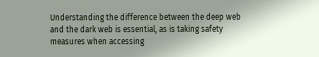Understanding the difference between the deep web and the dark web is essential, as is taking safety measures when accessing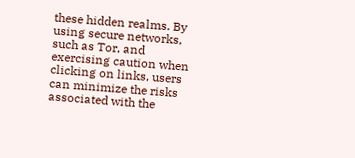these hidden realms. By using secure networks, such as Tor, and exercising caution when clicking on links, users can minimize the risks associated with the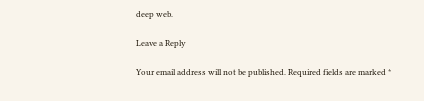deep web.

Leave a Reply

Your email address will not be published. Required fields are marked *